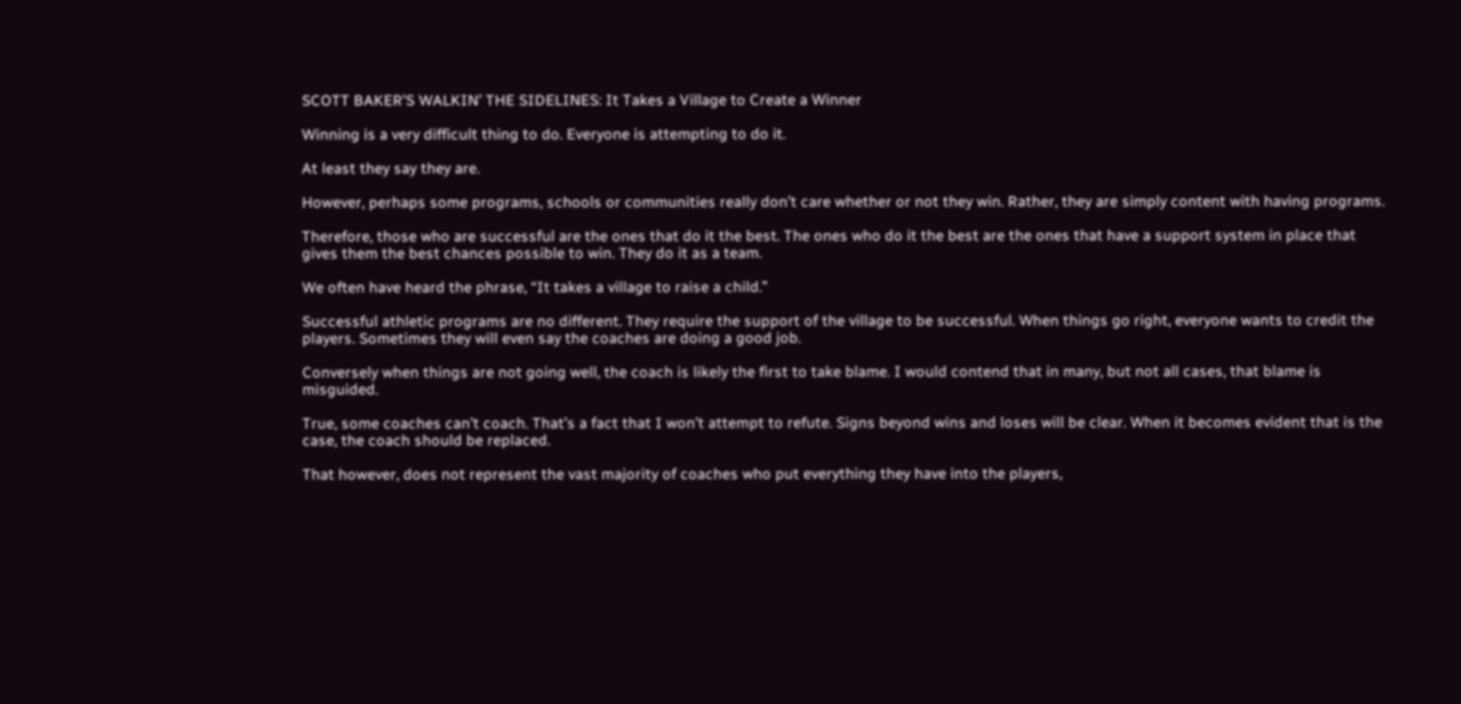SCOTT BAKER’S WALKIN’ THE SIDELINES: It Takes a Village to Create a Winner

Winning is a very difficult thing to do. Everyone is attempting to do it.

At least they say they are.

However, perhaps some programs, schools or communities really don’t care whether or not they win. Rather, they are simply content with having programs.

Therefore, those who are successful are the ones that do it the best. The ones who do it the best are the ones that have a support system in place that gives them the best chances possible to win. They do it as a team.

We often have heard the phrase, “It takes a village to raise a child.”

Successful athletic programs are no different. They require the support of the village to be successful. When things go right, everyone wants to credit the players. Sometimes they will even say the coaches are doing a good job.

Conversely when things are not going well, the coach is likely the first to take blame. I would contend that in many, but not all cases, that blame is misguided.

True, some coaches can’t coach. That’s a fact that I won’t attempt to refute. Signs beyond wins and loses will be clear. When it becomes evident that is the case, the coach should be replaced.

That however, does not represent the vast majority of coaches who put everything they have into the players,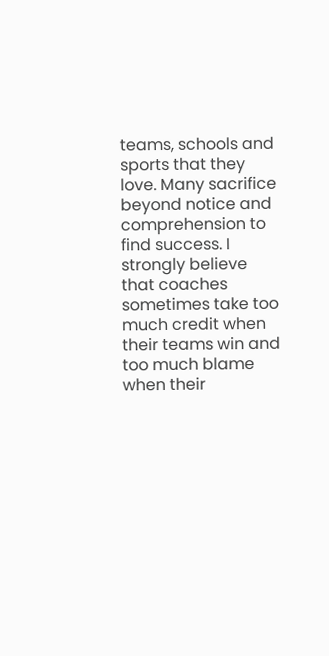teams, schools and sports that they love. Many sacrifice beyond notice and comprehension to find success. I strongly believe that coaches sometimes take too much credit when their teams win and too much blame when their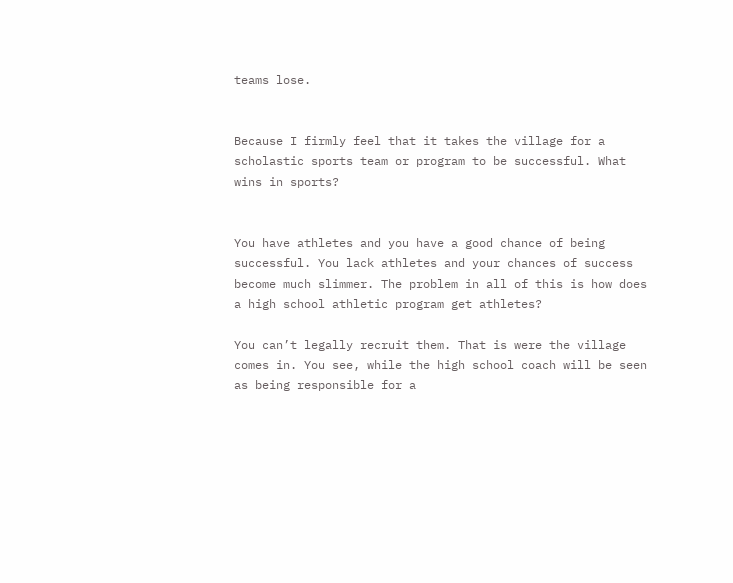teams lose.


Because I firmly feel that it takes the village for a scholastic sports team or program to be successful. What wins in sports?


You have athletes and you have a good chance of being successful. You lack athletes and your chances of success become much slimmer. The problem in all of this is how does a high school athletic program get athletes?

You can’t legally recruit them. That is were the village comes in. You see, while the high school coach will be seen as being responsible for a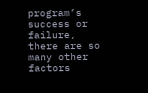program’s success or failure, there are so many other factors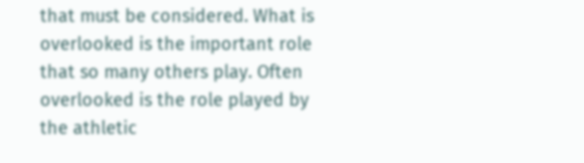that must be considered. What is overlooked is the important role that so many others play. Often overlooked is the role played by the athletic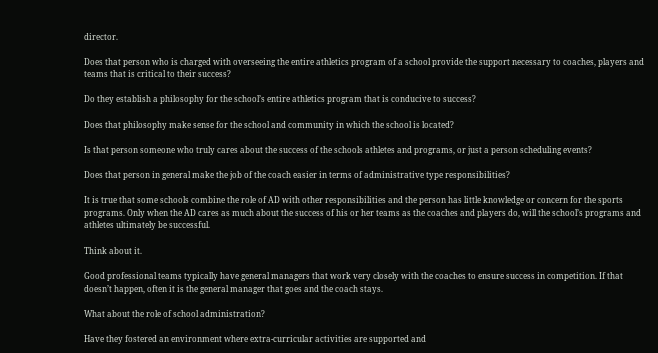director.

Does that person who is charged with overseeing the entire athletics program of a school provide the support necessary to coaches, players and teams that is critical to their success?

Do they establish a philosophy for the school’s entire athletics program that is conducive to success?

Does that philosophy make sense for the school and community in which the school is located?

Is that person someone who truly cares about the success of the schools athletes and programs, or just a person scheduling events?

Does that person in general make the job of the coach easier in terms of administrative type responsibilities?

It is true that some schools combine the role of AD with other responsibilities and the person has little knowledge or concern for the sports programs. Only when the AD cares as much about the success of his or her teams as the coaches and players do, will the school’s programs and athletes ultimately be successful.

Think about it.

Good professional teams typically have general managers that work very closely with the coaches to ensure success in competition. If that doesn’t happen, often it is the general manager that goes and the coach stays.

What about the role of school administration?

Have they fostered an environment where extra-curricular activities are supported and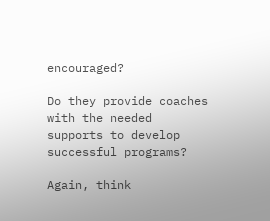encouraged?

Do they provide coaches with the needed supports to develop successful programs?

Again, think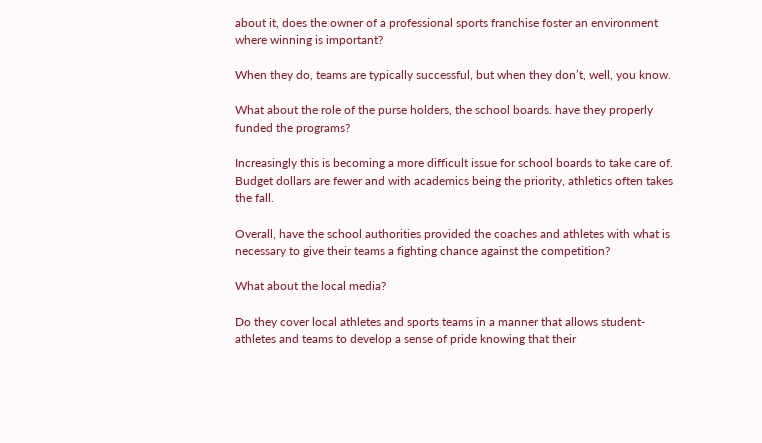about it, does the owner of a professional sports franchise foster an environment where winning is important?

When they do, teams are typically successful, but when they don’t, well, you know.

What about the role of the purse holders, the school boards. have they properly funded the programs?

Increasingly this is becoming a more difficult issue for school boards to take care of. Budget dollars are fewer and with academics being the priority, athletics often takes the fall.

Overall, have the school authorities provided the coaches and athletes with what is necessary to give their teams a fighting chance against the competition?

What about the local media?

Do they cover local athletes and sports teams in a manner that allows student-athletes and teams to develop a sense of pride knowing that their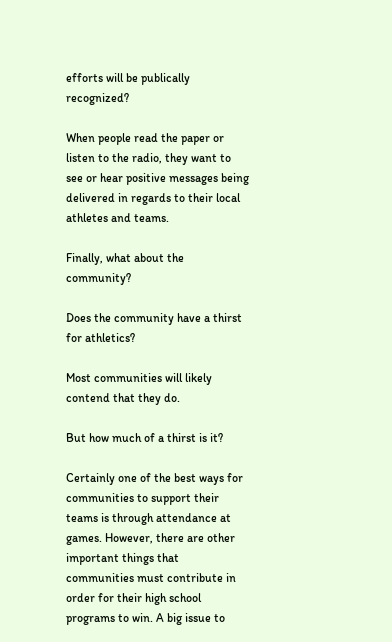efforts will be publically recognized?

When people read the paper or listen to the radio, they want to see or hear positive messages being delivered in regards to their local athletes and teams.

Finally, what about the community?

Does the community have a thirst for athletics?

Most communities will likely contend that they do.

But how much of a thirst is it?

Certainly one of the best ways for communities to support their teams is through attendance at games. However, there are other important things that communities must contribute in order for their high school programs to win. A big issue to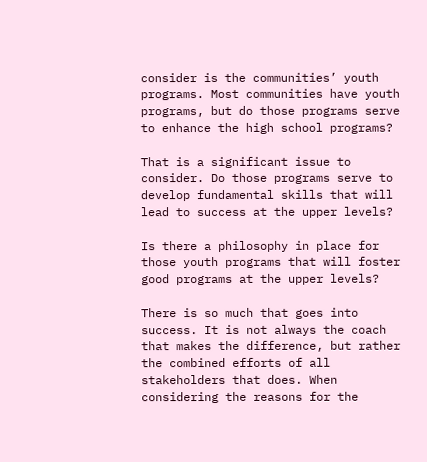consider is the communities’ youth programs. Most communities have youth programs, but do those programs serve to enhance the high school programs?

That is a significant issue to consider. Do those programs serve to develop fundamental skills that will lead to success at the upper levels?

Is there a philosophy in place for those youth programs that will foster good programs at the upper levels?

There is so much that goes into success. It is not always the coach that makes the difference, but rather the combined efforts of all stakeholders that does. When considering the reasons for the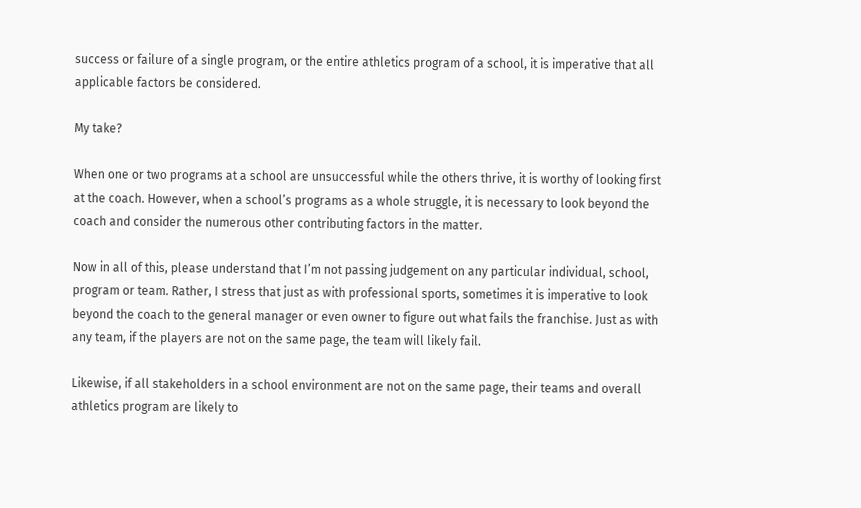success or failure of a single program, or the entire athletics program of a school, it is imperative that all applicable factors be considered.

My take?

When one or two programs at a school are unsuccessful while the others thrive, it is worthy of looking first at the coach. However, when a school’s programs as a whole struggle, it is necessary to look beyond the coach and consider the numerous other contributing factors in the matter.

Now in all of this, please understand that I’m not passing judgement on any particular individual, school, program or team. Rather, I stress that just as with professional sports, sometimes it is imperative to look beyond the coach to the general manager or even owner to figure out what fails the franchise. Just as with any team, if the players are not on the same page, the team will likely fail.

Likewise, if all stakeholders in a school environment are not on the same page, their teams and overall athletics program are likely to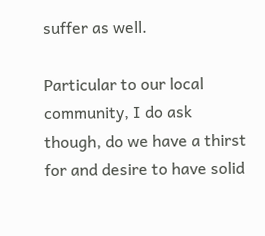suffer as well.

Particular to our local community, I do ask though, do we have a thirst for and desire to have solid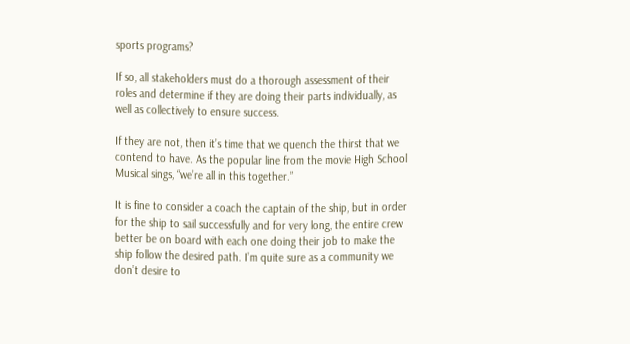sports programs?

If so, all stakeholders must do a thorough assessment of their roles and determine if they are doing their parts individually, as well as collectively to ensure success.

If they are not, then it’s time that we quench the thirst that we contend to have. As the popular line from the movie High School Musical sings, “we’re all in this together.”

It is fine to consider a coach the captain of the ship, but in order for the ship to sail successfully and for very long, the entire crew better be on board with each one doing their job to make the ship follow the desired path. I’m quite sure as a community we don’t desire to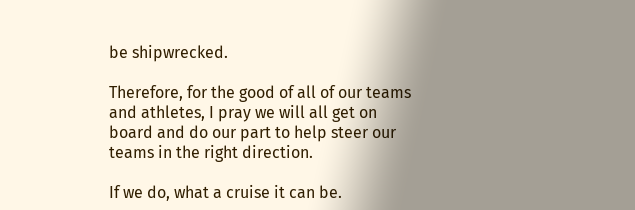be shipwrecked.

Therefore, for the good of all of our teams and athletes, I pray we will all get on board and do our part to help steer our teams in the right direction.

If we do, what a cruise it can be.